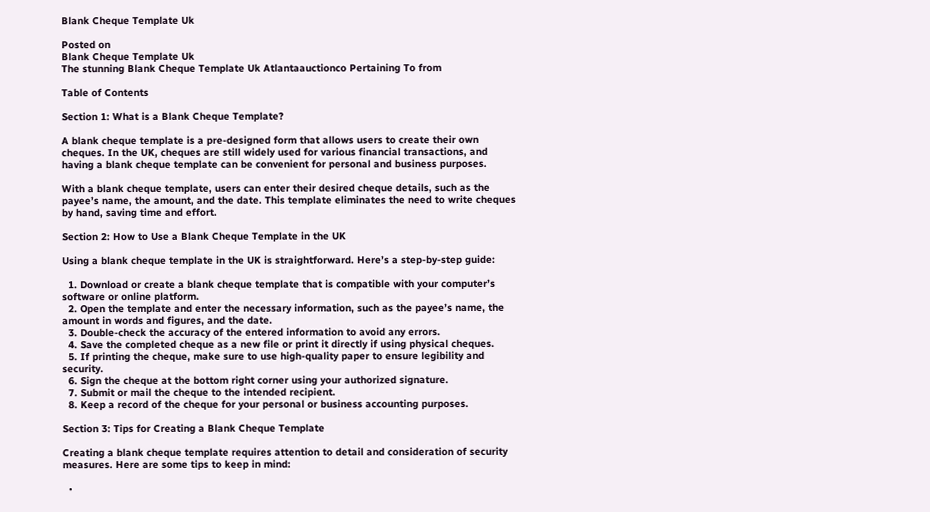Blank Cheque Template Uk

Posted on
Blank Cheque Template Uk
The stunning Blank Cheque Template Uk Atlantaauctionco Pertaining To from

Table of Contents

Section 1: What is a Blank Cheque Template?

A blank cheque template is a pre-designed form that allows users to create their own cheques. In the UK, cheques are still widely used for various financial transactions, and having a blank cheque template can be convenient for personal and business purposes.

With a blank cheque template, users can enter their desired cheque details, such as the payee’s name, the amount, and the date. This template eliminates the need to write cheques by hand, saving time and effort.

Section 2: How to Use a Blank Cheque Template in the UK

Using a blank cheque template in the UK is straightforward. Here’s a step-by-step guide:

  1. Download or create a blank cheque template that is compatible with your computer’s software or online platform.
  2. Open the template and enter the necessary information, such as the payee’s name, the amount in words and figures, and the date.
  3. Double-check the accuracy of the entered information to avoid any errors.
  4. Save the completed cheque as a new file or print it directly if using physical cheques.
  5. If printing the cheque, make sure to use high-quality paper to ensure legibility and security.
  6. Sign the cheque at the bottom right corner using your authorized signature.
  7. Submit or mail the cheque to the intended recipient.
  8. Keep a record of the cheque for your personal or business accounting purposes.

Section 3: Tips for Creating a Blank Cheque Template

Creating a blank cheque template requires attention to detail and consideration of security measures. Here are some tips to keep in mind:

  •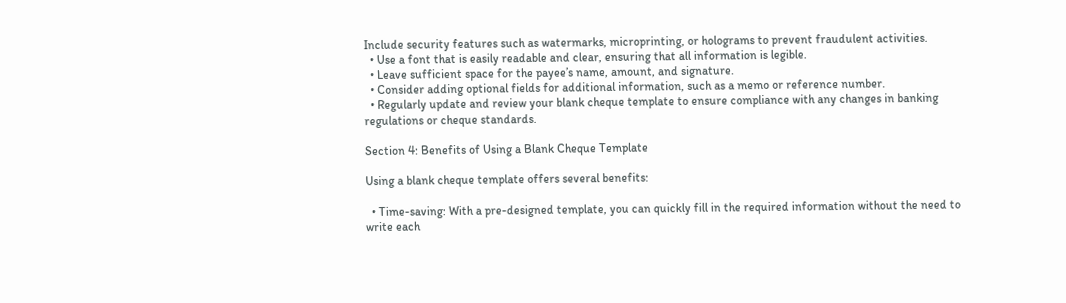Include security features such as watermarks, microprinting, or holograms to prevent fraudulent activities.
  • Use a font that is easily readable and clear, ensuring that all information is legible.
  • Leave sufficient space for the payee’s name, amount, and signature.
  • Consider adding optional fields for additional information, such as a memo or reference number.
  • Regularly update and review your blank cheque template to ensure compliance with any changes in banking regulations or cheque standards.

Section 4: Benefits of Using a Blank Cheque Template

Using a blank cheque template offers several benefits:

  • Time-saving: With a pre-designed template, you can quickly fill in the required information without the need to write each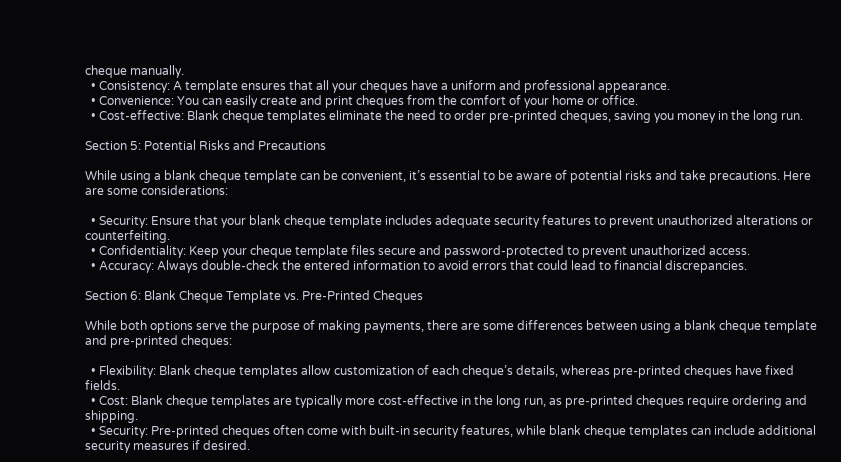cheque manually.
  • Consistency: A template ensures that all your cheques have a uniform and professional appearance.
  • Convenience: You can easily create and print cheques from the comfort of your home or office.
  • Cost-effective: Blank cheque templates eliminate the need to order pre-printed cheques, saving you money in the long run.

Section 5: Potential Risks and Precautions

While using a blank cheque template can be convenient, it’s essential to be aware of potential risks and take precautions. Here are some considerations:

  • Security: Ensure that your blank cheque template includes adequate security features to prevent unauthorized alterations or counterfeiting.
  • Confidentiality: Keep your cheque template files secure and password-protected to prevent unauthorized access.
  • Accuracy: Always double-check the entered information to avoid errors that could lead to financial discrepancies.

Section 6: Blank Cheque Template vs. Pre-Printed Cheques

While both options serve the purpose of making payments, there are some differences between using a blank cheque template and pre-printed cheques:

  • Flexibility: Blank cheque templates allow customization of each cheque’s details, whereas pre-printed cheques have fixed fields.
  • Cost: Blank cheque templates are typically more cost-effective in the long run, as pre-printed cheques require ordering and shipping.
  • Security: Pre-printed cheques often come with built-in security features, while blank cheque templates can include additional security measures if desired.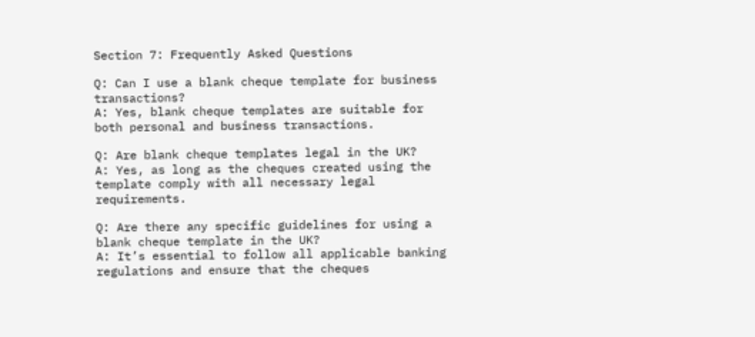Section 7: Frequently Asked Questions

Q: Can I use a blank cheque template for business transactions?
A: Yes, blank cheque templates are suitable for both personal and business transactions.

Q: Are blank cheque templates legal in the UK?
A: Yes, as long as the cheques created using the template comply with all necessary legal requirements.

Q: Are there any specific guidelines for using a blank cheque template in the UK?
A: It’s essential to follow all applicable banking regulations and ensure that the cheques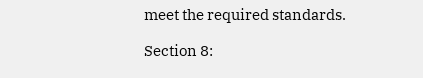meet the required standards.

Section 8: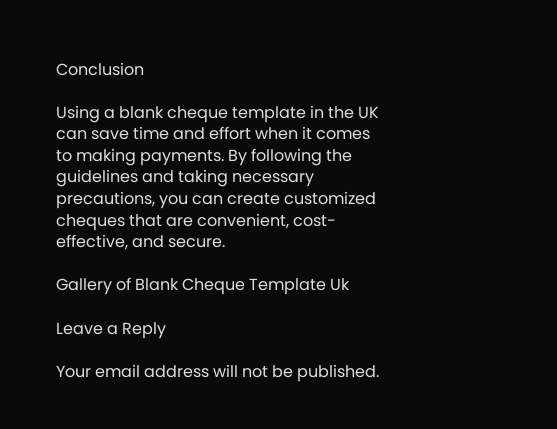Conclusion

Using a blank cheque template in the UK can save time and effort when it comes to making payments. By following the guidelines and taking necessary precautions, you can create customized cheques that are convenient, cost-effective, and secure.

Gallery of Blank Cheque Template Uk

Leave a Reply

Your email address will not be published.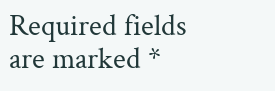Required fields are marked *